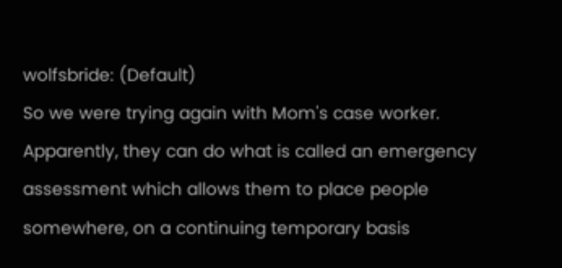wolfsbride: (Default)
So we were trying again with Mom's case worker. Apparently, they can do what is called an emergency assessment which allows them to place people somewhere, on a continuing temporary basis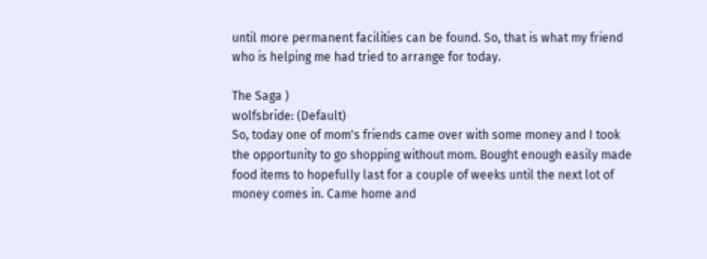until more permanent facilities can be found. So, that is what my friend who is helping me had tried to arrange for today.

The Saga )
wolfsbride: (Default)
So, today one of mom's friends came over with some money and I took the opportunity to go shopping without mom. Bought enough easily made food items to hopefully last for a couple of weeks until the next lot of money comes in. Came home and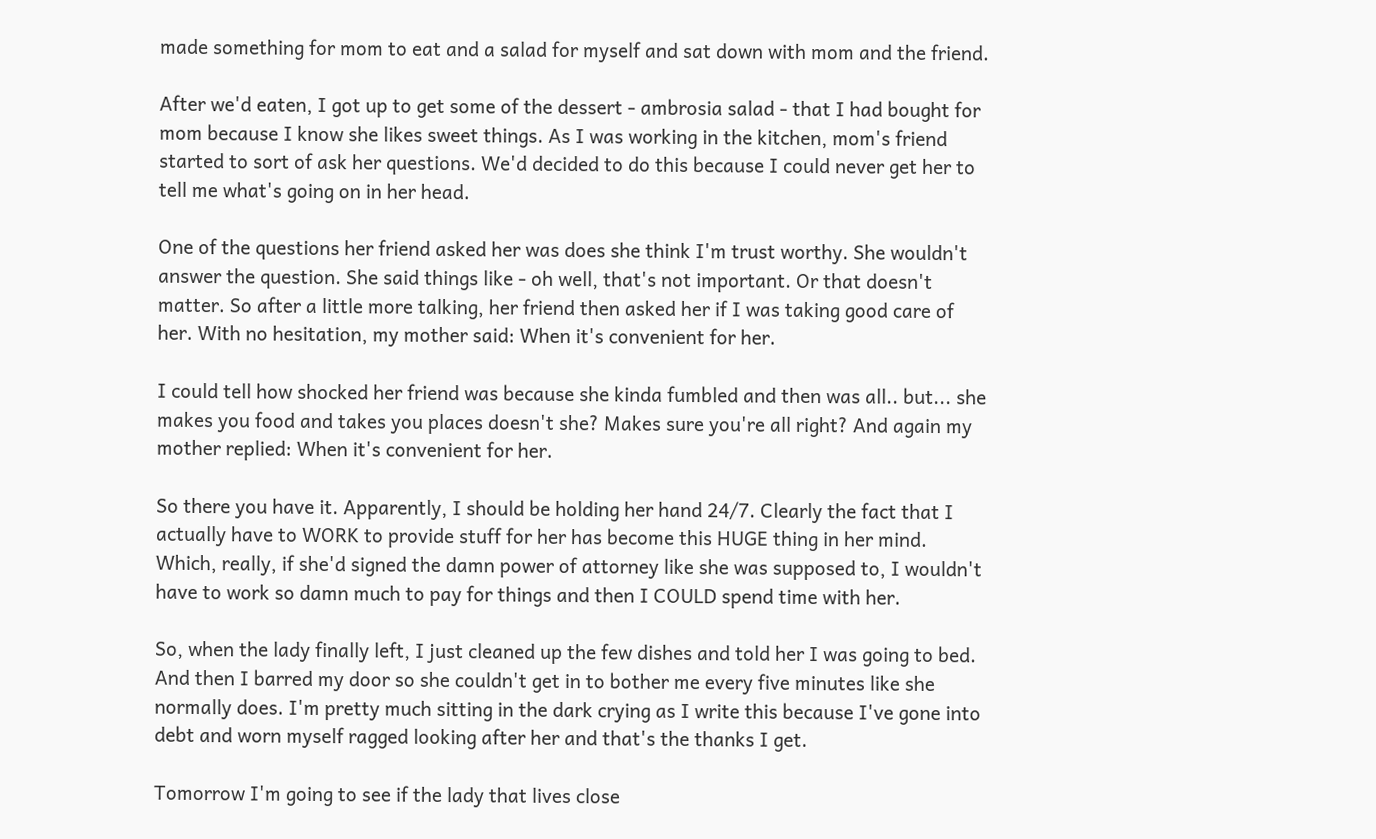made something for mom to eat and a salad for myself and sat down with mom and the friend.

After we'd eaten, I got up to get some of the dessert - ambrosia salad - that I had bought for mom because I know she likes sweet things. As I was working in the kitchen, mom's friend started to sort of ask her questions. We'd decided to do this because I could never get her to tell me what's going on in her head.

One of the questions her friend asked her was does she think I'm trust worthy. She wouldn't answer the question. She said things like - oh well, that's not important. Or that doesn't matter. So after a little more talking, her friend then asked her if I was taking good care of her. With no hesitation, my mother said: When it's convenient for her.

I could tell how shocked her friend was because she kinda fumbled and then was all.. but... she makes you food and takes you places doesn't she? Makes sure you're all right? And again my mother replied: When it's convenient for her.

So there you have it. Apparently, I should be holding her hand 24/7. Clearly the fact that I actually have to WORK to provide stuff for her has become this HUGE thing in her mind. Which, really, if she'd signed the damn power of attorney like she was supposed to, I wouldn't have to work so damn much to pay for things and then I COULD spend time with her.

So, when the lady finally left, I just cleaned up the few dishes and told her I was going to bed. And then I barred my door so she couldn't get in to bother me every five minutes like she normally does. I'm pretty much sitting in the dark crying as I write this because I've gone into debt and worn myself ragged looking after her and that's the thanks I get.

Tomorrow I'm going to see if the lady that lives close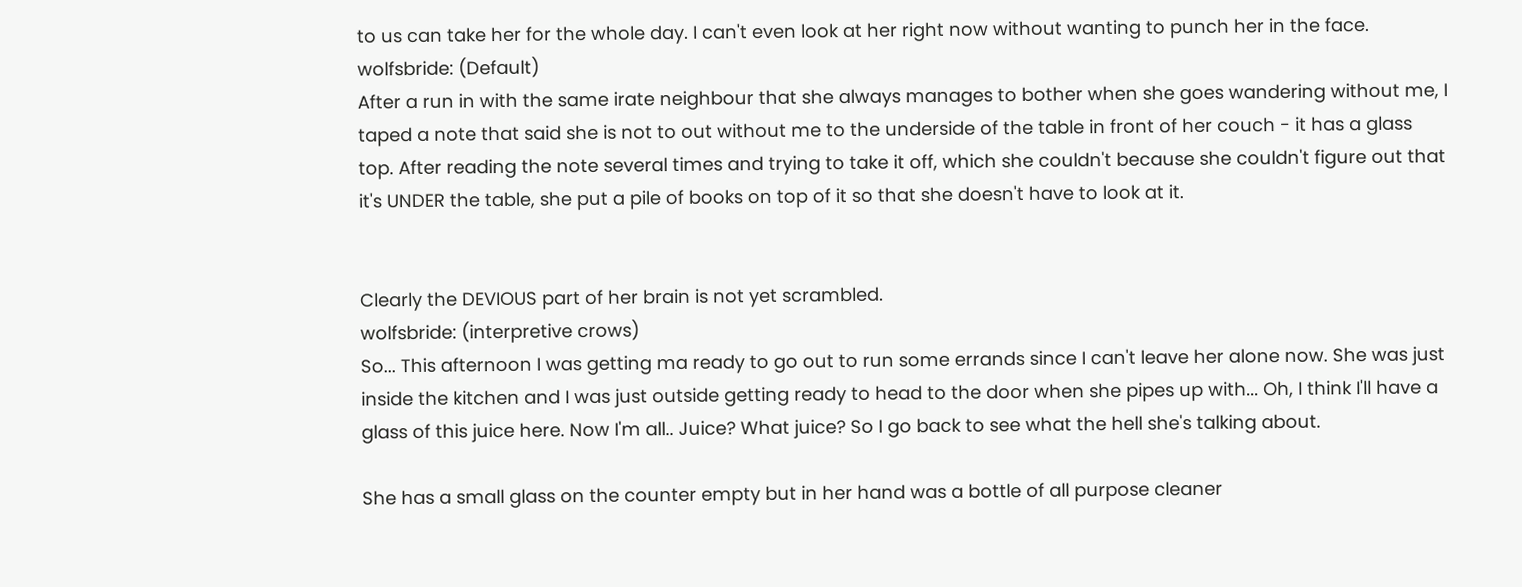to us can take her for the whole day. I can't even look at her right now without wanting to punch her in the face.
wolfsbride: (Default)
After a run in with the same irate neighbour that she always manages to bother when she goes wandering without me, I taped a note that said she is not to out without me to the underside of the table in front of her couch - it has a glass top. After reading the note several times and trying to take it off, which she couldn't because she couldn't figure out that it's UNDER the table, she put a pile of books on top of it so that she doesn't have to look at it.


Clearly the DEVIOUS part of her brain is not yet scrambled.
wolfsbride: (interpretive crows)
So... This afternoon I was getting ma ready to go out to run some errands since I can't leave her alone now. She was just inside the kitchen and I was just outside getting ready to head to the door when she pipes up with... Oh, I think I'll have a glass of this juice here. Now I'm all.. Juice? What juice? So I go back to see what the hell she's talking about.

She has a small glass on the counter empty but in her hand was a bottle of all purpose cleaner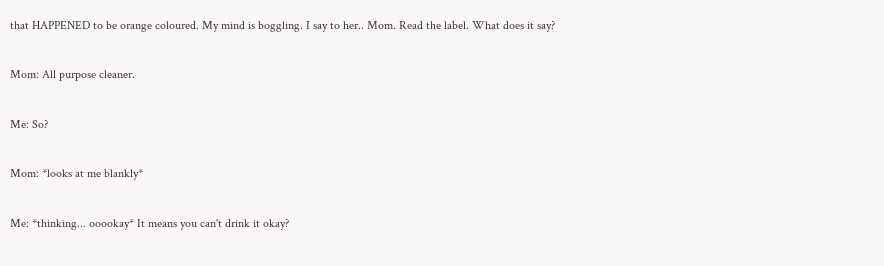that HAPPENED to be orange coloured. My mind is boggling. I say to her.. Mom. Read the label. What does it say?

Mom: All purpose cleaner.

Me: So?

Mom: *looks at me blankly*

Me: *thinking... ooookay* It means you can't drink it okay?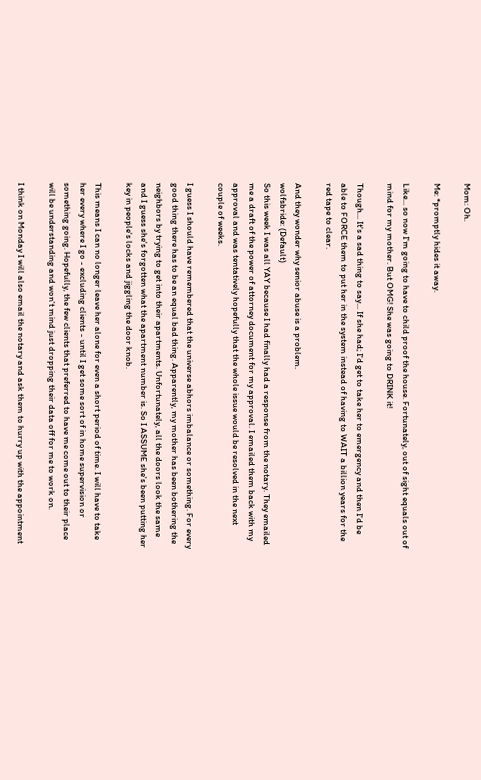Mom: Oh.

Me: *promptly hides it away.

Like... so now I'm going to have to child proof the house. Fortunately, out of sight equals out of mind for my mother. But OMG! She was going to DRINK it!

Though... It's a sad thing to say... If she had; I'd get to take her to emergency and then I'd be able to FORCE them to put her in the system instead of having to WAIT a billion years for the red tape to clear.

And they wonder why senior abuse is a problem.
wolfsbride: (Default)
So this week I was all YAY because I had finally had a response from the notary. They emailed me a draft of the power of attorney document for my approval. I emailed them back with my approval and was tentatively hopefully that the whole issue would be resolved in the next couple of weeks.

I guess I should have remembered that the universe abhors imbalance or something. For every good thing there has to be an equal bad thing. Apparently, my mother has been bothering the neighbors by trying to get into their apartments. Unfortunately, all the doors look the same and I guess she's forgotten what the apartment number is. So I ASSUME she's been putting her key in people's locks and jiggling the door knob.

This means I can no longer leave her alone for even a short period of time. I will have to take her every where I go - excluding clients - until I get some sort of in home supervision or something going. Hopefully, the few clients that preferred to have me come out to their place will be understanding and won't mind just dropping their data off for me to work on.

I think on Monday I will also email the notary and ask them to hurry up with the appointment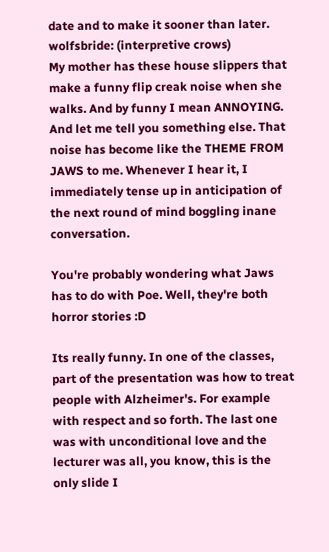date and to make it sooner than later.
wolfsbride: (interpretive crows)
My mother has these house slippers that make a funny flip creak noise when she walks. And by funny I mean ANNOYING. And let me tell you something else. That noise has become like the THEME FROM JAWS to me. Whenever I hear it, I immediately tense up in anticipation of the next round of mind boggling inane conversation.

You're probably wondering what Jaws has to do with Poe. Well, they're both horror stories :D

Its really funny. In one of the classes, part of the presentation was how to treat people with Alzheimer's. For example with respect and so forth. The last one was with unconditional love and the lecturer was all, you know, this is the only slide I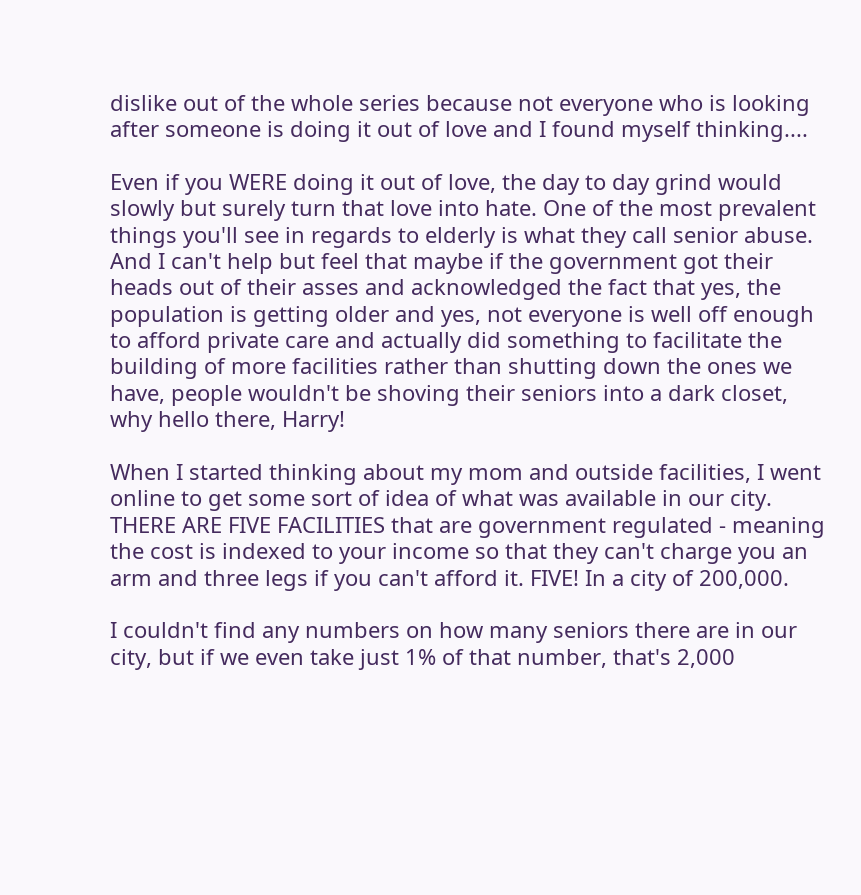dislike out of the whole series because not everyone who is looking after someone is doing it out of love and I found myself thinking....

Even if you WERE doing it out of love, the day to day grind would slowly but surely turn that love into hate. One of the most prevalent things you'll see in regards to elderly is what they call senior abuse. And I can't help but feel that maybe if the government got their heads out of their asses and acknowledged the fact that yes, the population is getting older and yes, not everyone is well off enough to afford private care and actually did something to facilitate the building of more facilities rather than shutting down the ones we have, people wouldn't be shoving their seniors into a dark closet, why hello there, Harry!

When I started thinking about my mom and outside facilities, I went online to get some sort of idea of what was available in our city. THERE ARE FIVE FACILITIES that are government regulated - meaning the cost is indexed to your income so that they can't charge you an arm and three legs if you can't afford it. FIVE! In a city of 200,000.

I couldn't find any numbers on how many seniors there are in our city, but if we even take just 1% of that number, that's 2,000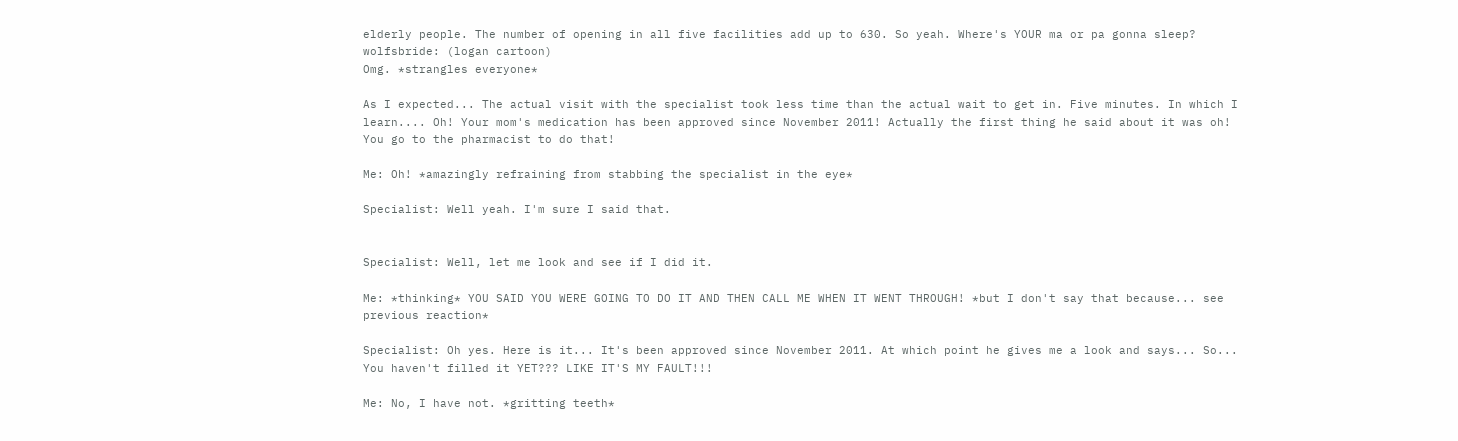elderly people. The number of opening in all five facilities add up to 630. So yeah. Where's YOUR ma or pa gonna sleep?
wolfsbride: (logan cartoon)
Omg. *strangles everyone*

As I expected... The actual visit with the specialist took less time than the actual wait to get in. Five minutes. In which I learn.... Oh! Your mom's medication has been approved since November 2011! Actually the first thing he said about it was oh! You go to the pharmacist to do that!

Me: Oh! *amazingly refraining from stabbing the specialist in the eye*

Specialist: Well yeah. I'm sure I said that.


Specialist: Well, let me look and see if I did it.

Me: *thinking* YOU SAID YOU WERE GOING TO DO IT AND THEN CALL ME WHEN IT WENT THROUGH! *but I don't say that because... see previous reaction*

Specialist: Oh yes. Here is it... It's been approved since November 2011. At which point he gives me a look and says... So... You haven't filled it YET??? LIKE IT'S MY FAULT!!!

Me: No, I have not. *gritting teeth*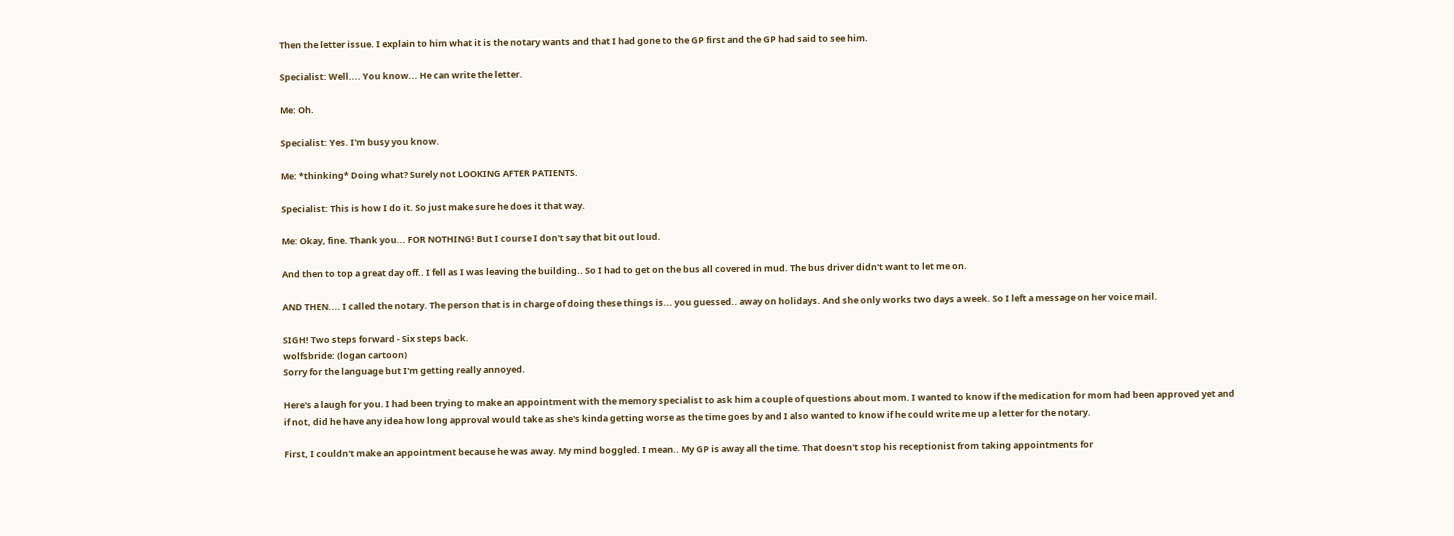Then the letter issue. I explain to him what it is the notary wants and that I had gone to the GP first and the GP had said to see him.

Specialist: Well.... You know... He can write the letter.

Me: Oh.

Specialist: Yes. I'm busy you know.

Me: *thinking* Doing what? Surely not LOOKING AFTER PATIENTS.

Specialist: This is how I do it. So just make sure he does it that way.

Me: Okay, fine. Thank you... FOR NOTHING! But I course I don't say that bit out loud.

And then to top a great day off.. I fell as I was leaving the building.. So I had to get on the bus all covered in mud. The bus driver didn't want to let me on.

AND THEN.... I called the notary. The person that is in charge of doing these things is... you guessed.. away on holidays. And she only works two days a week. So I left a message on her voice mail.

SIGH! Two steps forward - Six steps back.
wolfsbride: (logan cartoon)
Sorry for the language but I'm getting really annoyed.

Here's a laugh for you. I had been trying to make an appointment with the memory specialist to ask him a couple of questions about mom. I wanted to know if the medication for mom had been approved yet and if not, did he have any idea how long approval would take as she's kinda getting worse as the time goes by and I also wanted to know if he could write me up a letter for the notary.

First, I couldn't make an appointment because he was away. My mind boggled. I mean.. My GP is away all the time. That doesn't stop his receptionist from taking appointments for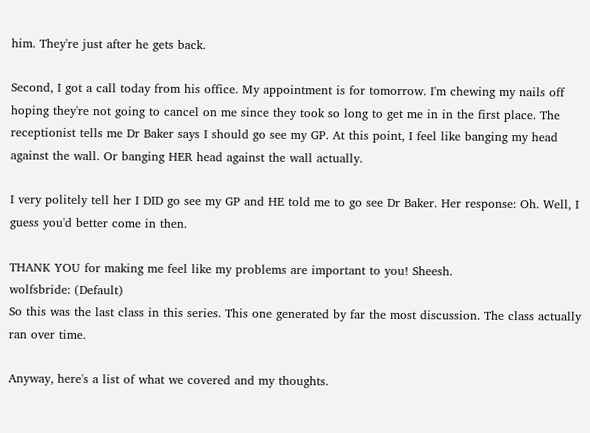him. They're just after he gets back.

Second, I got a call today from his office. My appointment is for tomorrow. I'm chewing my nails off hoping they're not going to cancel on me since they took so long to get me in in the first place. The receptionist tells me Dr Baker says I should go see my GP. At this point, I feel like banging my head against the wall. Or banging HER head against the wall actually.

I very politely tell her I DID go see my GP and HE told me to go see Dr Baker. Her response: Oh. Well, I guess you'd better come in then.

THANK YOU for making me feel like my problems are important to you! Sheesh.
wolfsbride: (Default)
So this was the last class in this series. This one generated by far the most discussion. The class actually ran over time.

Anyway, here's a list of what we covered and my thoughts.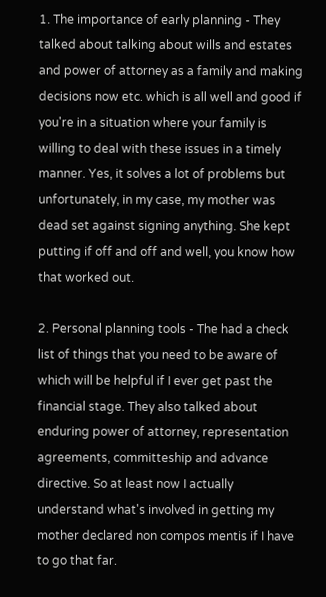1. The importance of early planning - They talked about talking about wills and estates and power of attorney as a family and making decisions now etc. which is all well and good if you're in a situation where your family is willing to deal with these issues in a timely manner. Yes, it solves a lot of problems but unfortunately, in my case, my mother was dead set against signing anything. She kept putting if off and off and well, you know how that worked out.

2. Personal planning tools - The had a check list of things that you need to be aware of which will be helpful if I ever get past the financial stage. They also talked about enduring power of attorney, representation agreements, committeship and advance directive. So at least now I actually understand what's involved in getting my mother declared non compos mentis if I have to go that far.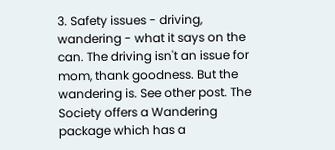3. Safety issues - driving, wandering - what it says on the can. The driving isn't an issue for mom, thank goodness. But the wandering is. See other post. The Society offers a Wandering package which has a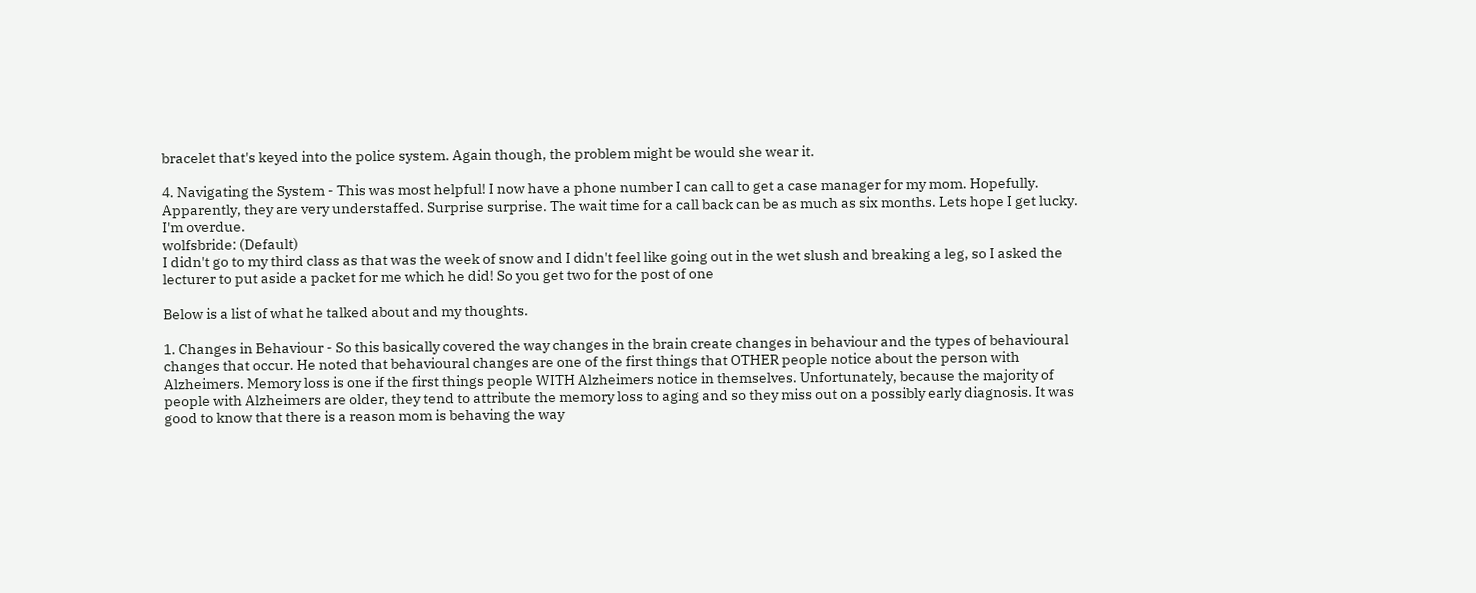bracelet that's keyed into the police system. Again though, the problem might be would she wear it.

4. Navigating the System - This was most helpful! I now have a phone number I can call to get a case manager for my mom. Hopefully. Apparently, they are very understaffed. Surprise surprise. The wait time for a call back can be as much as six months. Lets hope I get lucky. I'm overdue.
wolfsbride: (Default)
I didn't go to my third class as that was the week of snow and I didn't feel like going out in the wet slush and breaking a leg, so I asked the lecturer to put aside a packet for me which he did! So you get two for the post of one

Below is a list of what he talked about and my thoughts.

1. Changes in Behaviour - So this basically covered the way changes in the brain create changes in behaviour and the types of behavioural changes that occur. He noted that behavioural changes are one of the first things that OTHER people notice about the person with Alzheimers. Memory loss is one if the first things people WITH Alzheimers notice in themselves. Unfortunately, because the majority of people with Alzheimers are older, they tend to attribute the memory loss to aging and so they miss out on a possibly early diagnosis. It was good to know that there is a reason mom is behaving the way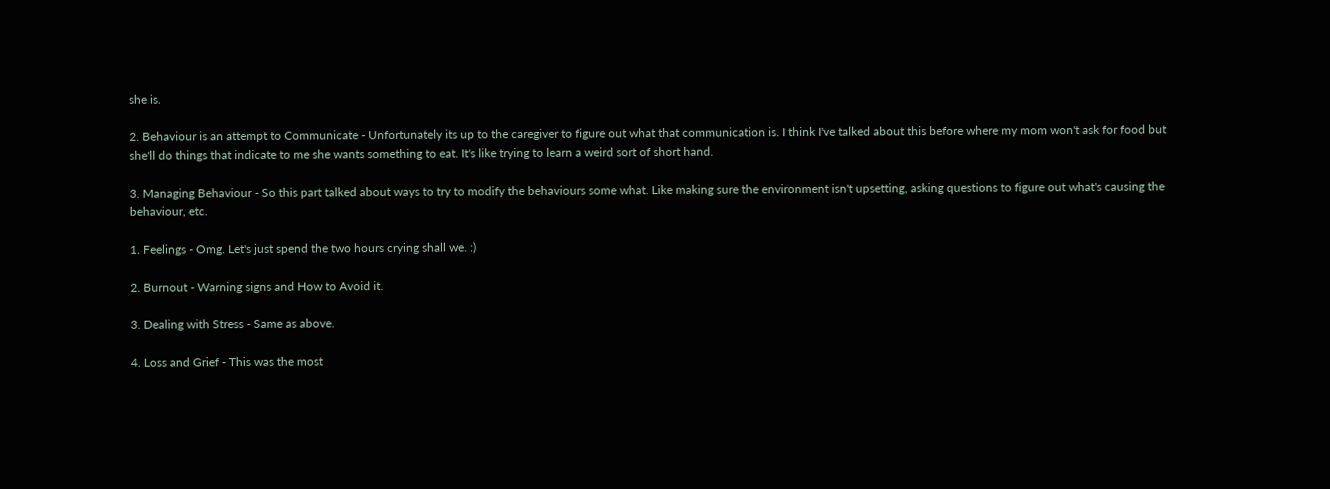she is.

2. Behaviour is an attempt to Communicate - Unfortunately its up to the caregiver to figure out what that communication is. I think I've talked about this before where my mom won't ask for food but she'll do things that indicate to me she wants something to eat. It's like trying to learn a weird sort of short hand.

3. Managing Behaviour - So this part talked about ways to try to modify the behaviours some what. Like making sure the environment isn't upsetting, asking questions to figure out what's causing the behaviour, etc.

1. Feelings - Omg. Let's just spend the two hours crying shall we. :)

2. Burnout - Warning signs and How to Avoid it.

3. Dealing with Stress - Same as above.

4. Loss and Grief - This was the most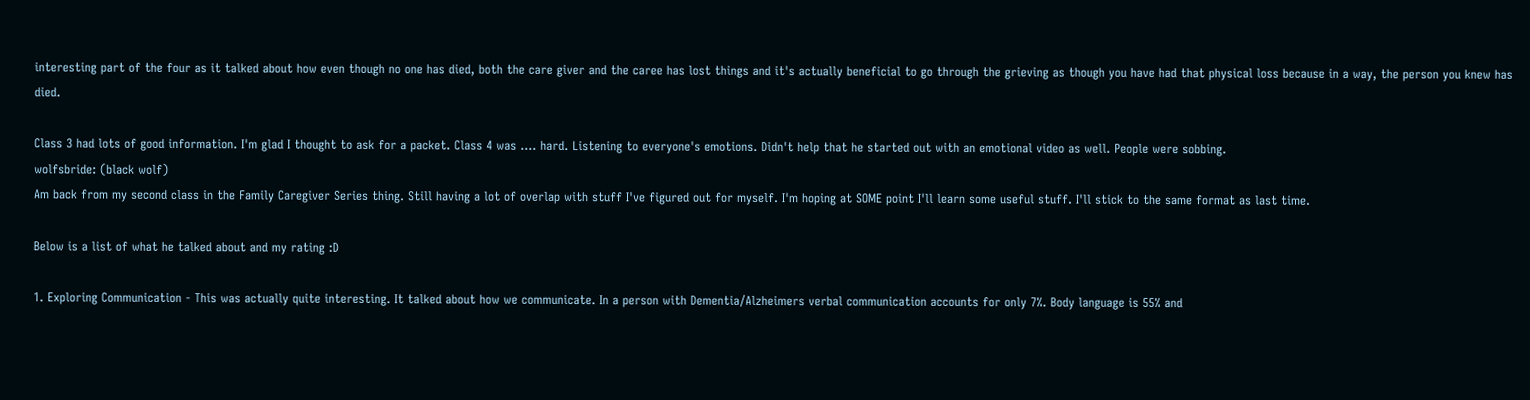interesting part of the four as it talked about how even though no one has died, both the care giver and the caree has lost things and it's actually beneficial to go through the grieving as though you have had that physical loss because in a way, the person you knew has died.

Class 3 had lots of good information. I'm glad I thought to ask for a packet. Class 4 was .... hard. Listening to everyone's emotions. Didn't help that he started out with an emotional video as well. People were sobbing.
wolfsbride: (black wolf)
Am back from my second class in the Family Caregiver Series thing. Still having a lot of overlap with stuff I've figured out for myself. I'm hoping at SOME point I'll learn some useful stuff. I'll stick to the same format as last time.

Below is a list of what he talked about and my rating :D

1. Exploring Communication - This was actually quite interesting. It talked about how we communicate. In a person with Dementia/Alzheimers verbal communication accounts for only 7%. Body language is 55% and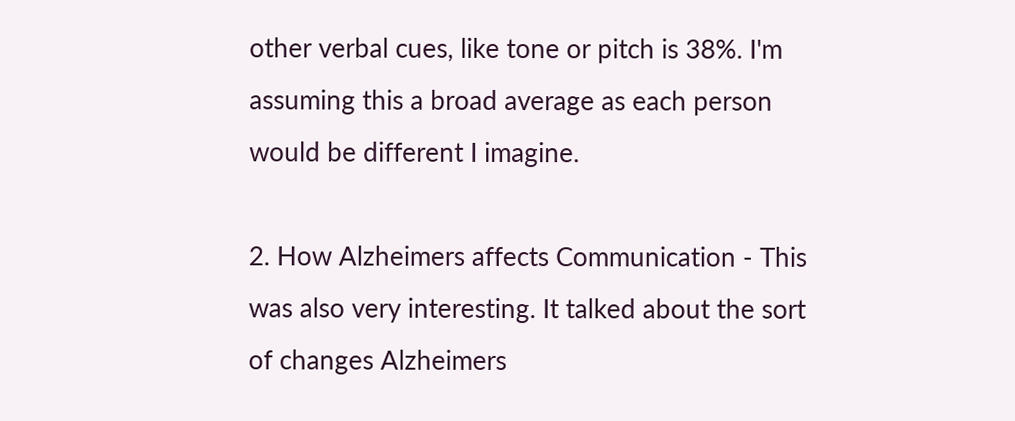other verbal cues, like tone or pitch is 38%. I'm assuming this a broad average as each person would be different I imagine.

2. How Alzheimers affects Communication - This was also very interesting. It talked about the sort of changes Alzheimers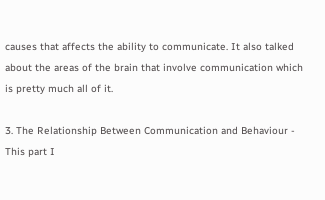causes that affects the ability to communicate. It also talked about the areas of the brain that involve communication which is pretty much all of it.

3. The Relationship Between Communication and Behaviour - This part I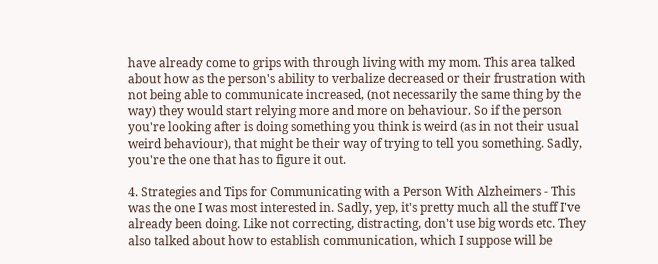have already come to grips with through living with my mom. This area talked about how as the person's ability to verbalize decreased or their frustration with not being able to communicate increased, (not necessarily the same thing by the way) they would start relying more and more on behaviour. So if the person you're looking after is doing something you think is weird (as in not their usual weird behaviour), that might be their way of trying to tell you something. Sadly, you're the one that has to figure it out.

4. Strategies and Tips for Communicating with a Person With Alzheimers - This was the one I was most interested in. Sadly, yep, it's pretty much all the stuff I've already been doing. Like not correcting, distracting, don't use big words etc. They also talked about how to establish communication, which I suppose will be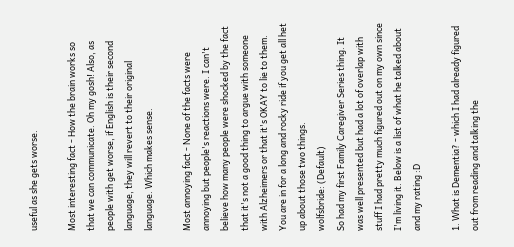useful as she gets worse.

Most interesting fact - How the brain works so that we can communicate. Oh my gosh! Also, as people with get worse, if English is their second language, they will revert to their original language. Which makes sense.

Most annoying fact - None of the facts were annoying but people's reactions were. I can't believe how many people were shocked by the fact that it's not a good thing to argue with someone with Alzheimers or that it's OKAY to lie to them. You are in for a long and rocky ride if you get all het up about those two things.
wolfsbride: (Default)
So had my first Family Caregiver Series thing. It was well presented but had a lot of overlap with stuff I had pretty much figured out on my own since I'm living it. Below is a list of what he talked about and my rating :D

1. What is Dementia? - which I had already figured out from reading and talking the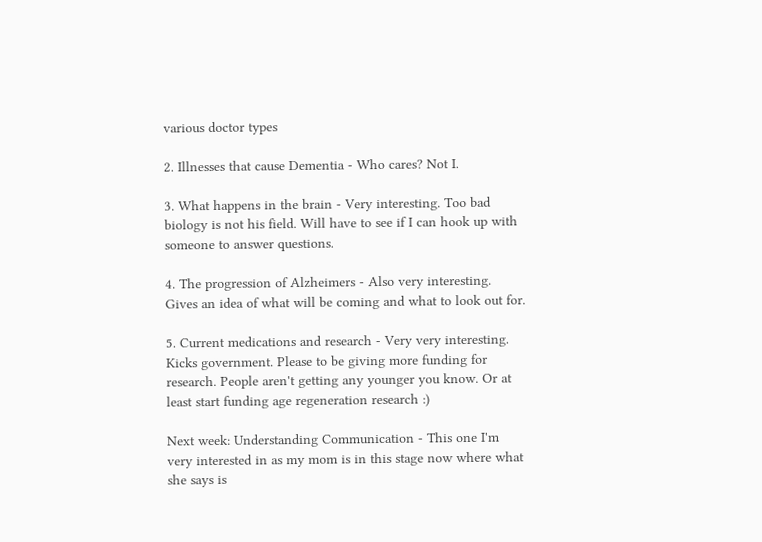various doctor types

2. Illnesses that cause Dementia - Who cares? Not I.

3. What happens in the brain - Very interesting. Too bad biology is not his field. Will have to see if I can hook up with someone to answer questions.

4. The progression of Alzheimers - Also very interesting. Gives an idea of what will be coming and what to look out for.

5. Current medications and research - Very very interesting. Kicks government. Please to be giving more funding for research. People aren't getting any younger you know. Or at least start funding age regeneration research :)

Next week: Understanding Communication - This one I'm very interested in as my mom is in this stage now where what she says is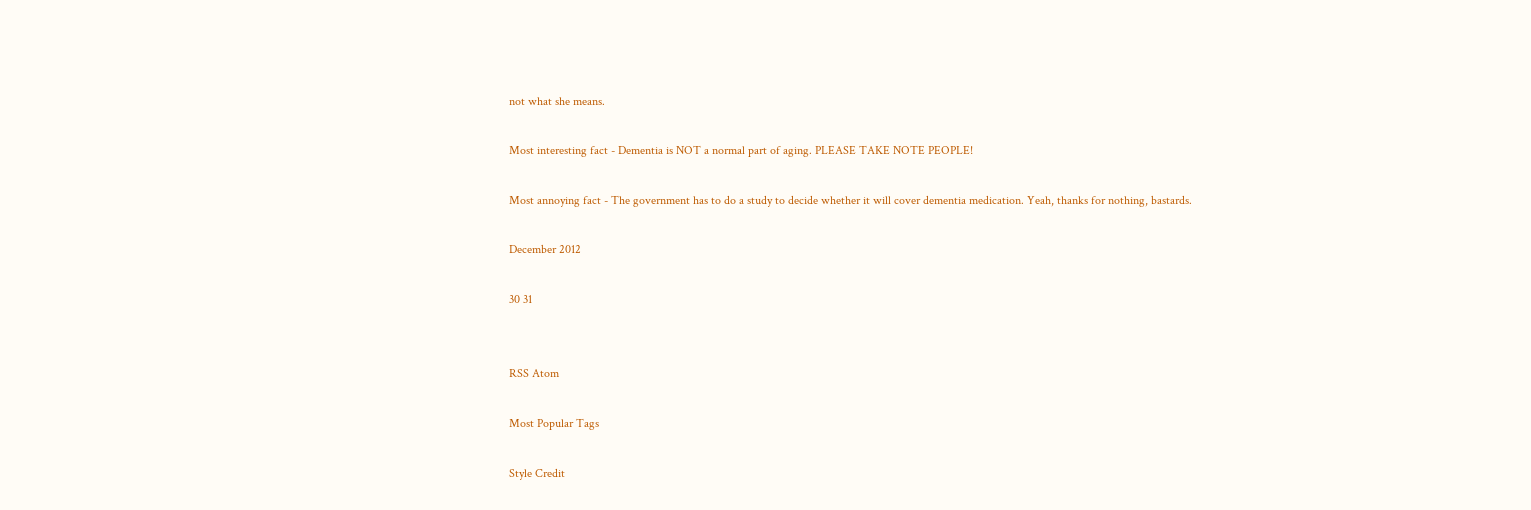not what she means.

Most interesting fact - Dementia is NOT a normal part of aging. PLEASE TAKE NOTE PEOPLE!

Most annoying fact - The government has to do a study to decide whether it will cover dementia medication. Yeah, thanks for nothing, bastards.

December 2012

30 31


RSS Atom

Most Popular Tags

Style Credit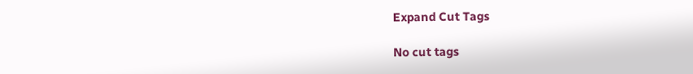Expand Cut Tags

No cut tags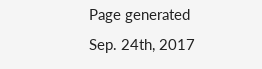Page generated Sep. 24th, 2017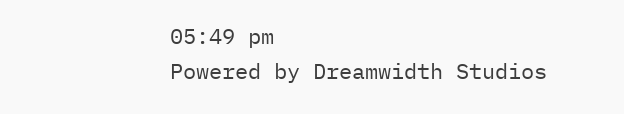05:49 pm
Powered by Dreamwidth Studios